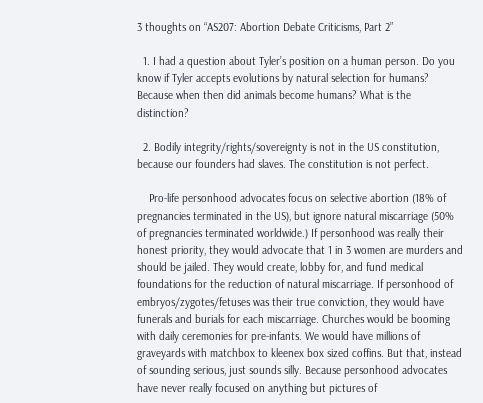3 thoughts on “AS207: Abortion Debate Criticisms, Part 2”

  1. I had a question about Tyler’s position on a human person. Do you know if Tyler accepts evolutions by natural selection for humans? Because when then did animals become humans? What is the distinction?

  2. Bodily integrity/rights/sovereignty is not in the US constitution, because our founders had slaves. The constitution is not perfect.

    Pro-life personhood advocates focus on selective abortion (18% of pregnancies terminated in the US), but ignore natural miscarriage (50% of pregnancies terminated worldwide.) If personhood was really their honest priority, they would advocate that 1 in 3 women are murders and should be jailed. They would create, lobby for, and fund medical foundations for the reduction of natural miscarriage. If personhood of embryos/zygotes/fetuses was their true conviction, they would have funerals and burials for each miscarriage. Churches would be booming with daily ceremonies for pre-infants. We would have millions of graveyards with matchbox to kleenex box sized coffins. But that, instead of sounding serious, just sounds silly. Because personhood advocates have never really focused on anything but pictures of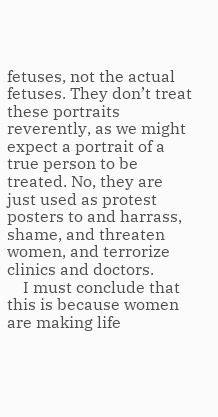fetuses, not the actual fetuses. They don’t treat these portraits reverently, as we might expect a portrait of a true person to be treated. No, they are just used as protest posters to and harrass, shame, and threaten women, and terrorize clinics and doctors.
    I must conclude that this is because women are making life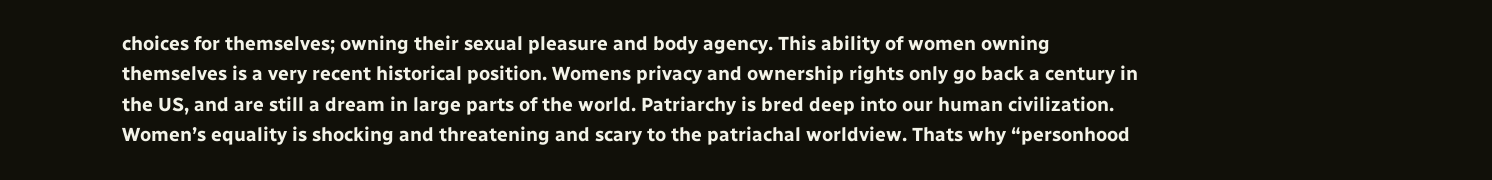choices for themselves; owning their sexual pleasure and body agency. This ability of women owning themselves is a very recent historical position. Womens privacy and ownership rights only go back a century in the US, and are still a dream in large parts of the world. Patriarchy is bred deep into our human civilization. Women’s equality is shocking and threatening and scary to the patriachal worldview. Thats why “personhood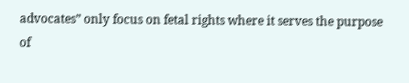advocates” only focus on fetal rights where it serves the purpose of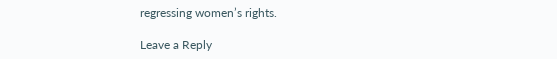regressing women’s rights.

Leave a Reply